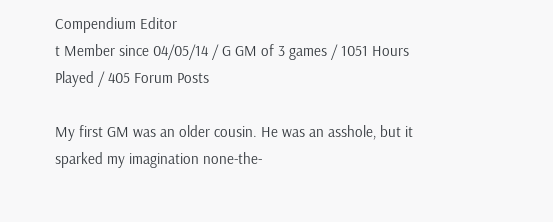Compendium Editor
t Member since 04/05/14 / G GM of 3 games / 1051 Hours Played / 405 Forum Posts

My first GM was an older cousin. He was an asshole, but it sparked my imagination none-the-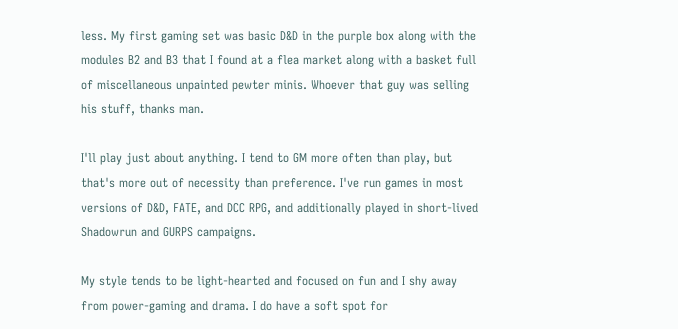less. My first gaming set was basic D&D in the purple box along with the modules B2 and B3 that I found at a flea market along with a basket full of miscellaneous unpainted pewter minis. Whoever that guy was selling his stuff, thanks man.

I'll play just about anything. I tend to GM more often than play, but that's more out of necessity than preference. I've run games in most versions of D&D, FATE, and DCC RPG, and additionally played in short-lived Shadowrun and GURPS campaigns.

My style tends to be light-hearted and focused on fun and I shy away from power-gaming and drama. I do have a soft spot for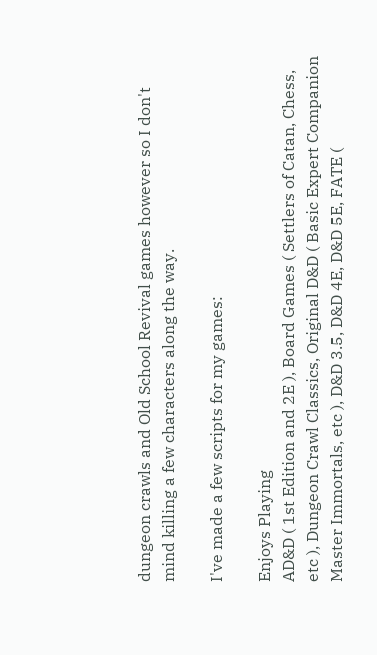dungeon crawls and Old School Revival games however so I don't mind killing a few characters along the way.

I've made a few scripts for my games:

Enjoys Playing
AD&D ( 1st Edition and 2E ), Board Games ( Settlers of Catan, Chess, etc ), Dungeon Crawl Classics, Original D&D ( Basic Expert Companion Master Immortals, etc ), D&D 3.5, D&D 4E, D&D 5E, FATE (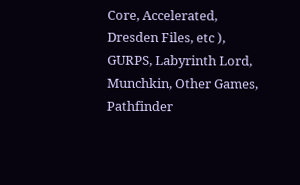Core, Accelerated, Dresden Files, etc ), GURPS, Labyrinth Lord, Munchkin, Other Games, Pathfinder